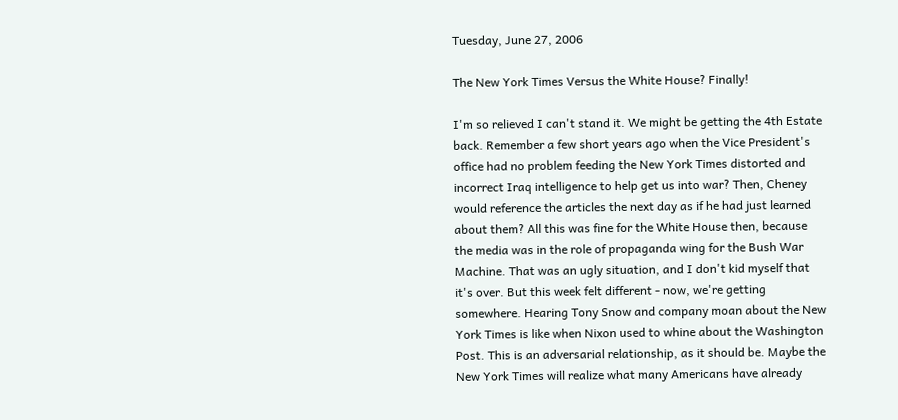Tuesday, June 27, 2006

The New York Times Versus the White House? Finally!

I'm so relieved I can't stand it. We might be getting the 4th Estate back. Remember a few short years ago when the Vice President's office had no problem feeding the New York Times distorted and incorrect Iraq intelligence to help get us into war? Then, Cheney would reference the articles the next day as if he had just learned about them? All this was fine for the White House then, because the media was in the role of propaganda wing for the Bush War Machine. That was an ugly situation, and I don't kid myself that it's over. But this week felt different - now, we're getting somewhere. Hearing Tony Snow and company moan about the New York Times is like when Nixon used to whine about the Washington Post. This is an adversarial relationship, as it should be. Maybe the New York Times will realize what many Americans have already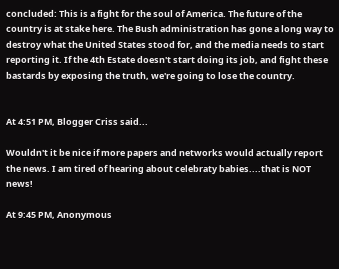concluded: This is a fight for the soul of America. The future of the country is at stake here. The Bush administration has gone a long way to destroy what the United States stood for, and the media needs to start reporting it. If the 4th Estate doesn't start doing its job, and fight these bastards by exposing the truth, we're going to lose the country.


At 4:51 PM, Blogger Criss said...

Wouldn't it be nice if more papers and networks would actually report the news. I am tired of hearing about celebraty babies....that is NOT news!

At 9:45 PM, Anonymous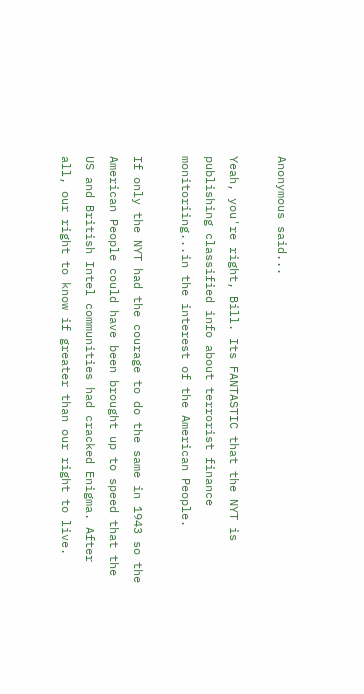Anonymous said...

Yeah, you're right, Bill. Its FANTASTIC that the NYT is publishing classified info about terrorist finance monitoriing...in the interest of the American People.

If only the NYT had the courage to do the same in 1943 so the American People could have been brought up to speed that the US and British Intel communities had cracked Enigma. After all, our right to know if greater than our right to live.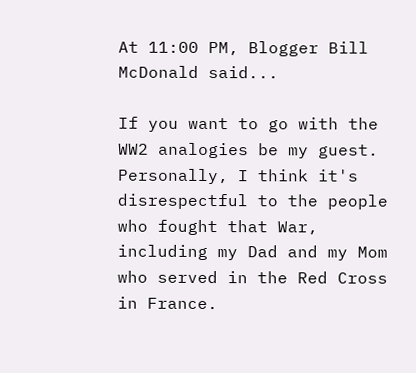At 11:00 PM, Blogger Bill McDonald said...

If you want to go with the WW2 analogies be my guest. Personally, I think it's disrespectful to the people who fought that War, including my Dad and my Mom who served in the Red Cross in France.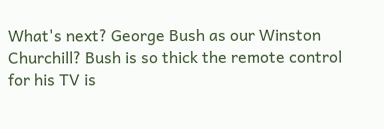What's next? George Bush as our Winston Churchill? Bush is so thick the remote control for his TV is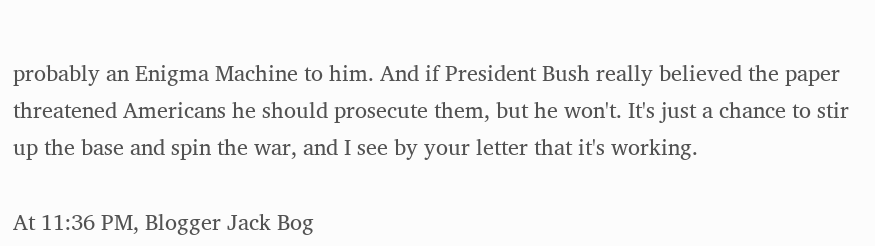probably an Enigma Machine to him. And if President Bush really believed the paper threatened Americans he should prosecute them, but he won't. It's just a chance to stir up the base and spin the war, and I see by your letter that it's working.

At 11:36 PM, Blogger Jack Bog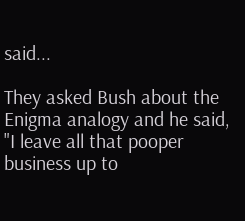said...

They asked Bush about the Enigma analogy and he said, "I leave all that pooper business up to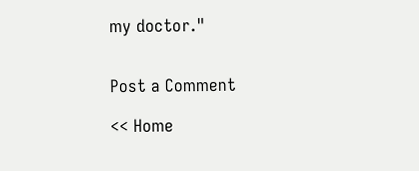my doctor."


Post a Comment

<< Home